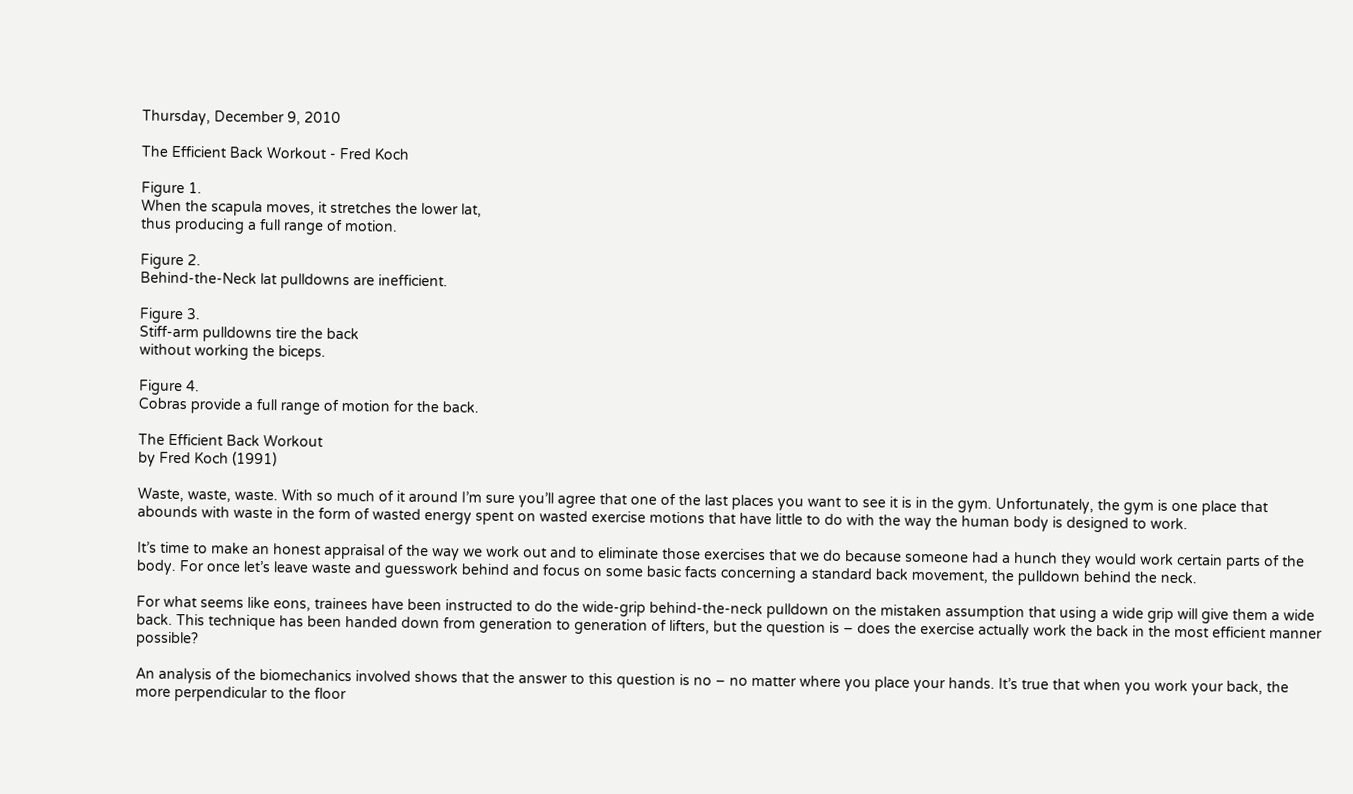Thursday, December 9, 2010

The Efficient Back Workout - Fred Koch

Figure 1.
When the scapula moves, it stretches the lower lat,
thus producing a full range of motion.

Figure 2.
Behind-the-Neck lat pulldowns are inefficient.

Figure 3.
Stiff-arm pulldowns tire the back
without working the biceps.

Figure 4.
Cobras provide a full range of motion for the back.

The Efficient Back Workout
by Fred Koch (1991)

Waste, waste, waste. With so much of it around I’m sure you’ll agree that one of the last places you want to see it is in the gym. Unfortunately, the gym is one place that abounds with waste in the form of wasted energy spent on wasted exercise motions that have little to do with the way the human body is designed to work.

It’s time to make an honest appraisal of the way we work out and to eliminate those exercises that we do because someone had a hunch they would work certain parts of the body. For once let’s leave waste and guesswork behind and focus on some basic facts concerning a standard back movement, the pulldown behind the neck.

For what seems like eons, trainees have been instructed to do the wide-grip behind-the-neck pulldown on the mistaken assumption that using a wide grip will give them a wide back. This technique has been handed down from generation to generation of lifters, but the question is – does the exercise actually work the back in the most efficient manner possible?

An analysis of the biomechanics involved shows that the answer to this question is no – no matter where you place your hands. It’s true that when you work your back, the more perpendicular to the floor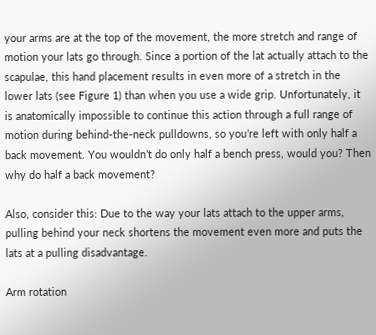your arms are at the top of the movement, the more stretch and range of motion your lats go through. Since a portion of the lat actually attach to the scapulae, this hand placement results in even more of a stretch in the lower lats (see Figure 1) than when you use a wide grip. Unfortunately, it is anatomically impossible to continue this action through a full range of motion during behind-the-neck pulldowns, so you’re left with only half a back movement. You wouldn’t do only half a bench press, would you? Then why do half a back movement?

Also, consider this: Due to the way your lats attach to the upper arms, pulling behind your neck shortens the movement even more and puts the lats at a pulling disadvantage.

Arm rotation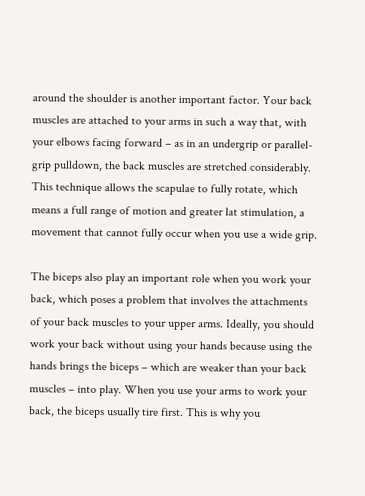around the shoulder is another important factor. Your back muscles are attached to your arms in such a way that, with your elbows facing forward – as in an undergrip or parallel-grip pulldown, the back muscles are stretched considerably. This technique allows the scapulae to fully rotate, which means a full range of motion and greater lat stimulation, a movement that cannot fully occur when you use a wide grip.

The biceps also play an important role when you work your back, which poses a problem that involves the attachments of your back muscles to your upper arms. Ideally, you should work your back without using your hands because using the hands brings the biceps – which are weaker than your back muscles – into play. When you use your arms to work your back, the biceps usually tire first. This is why you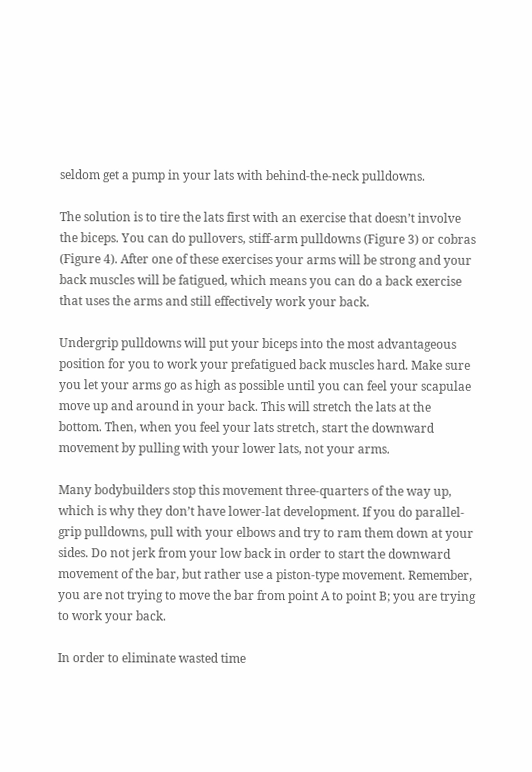seldom get a pump in your lats with behind-the-neck pulldowns.

The solution is to tire the lats first with an exercise that doesn’t involve the biceps. You can do pullovers, stiff-arm pulldowns (Figure 3) or cobras (Figure 4). After one of these exercises your arms will be strong and your back muscles will be fatigued, which means you can do a back exercise that uses the arms and still effectively work your back.

Undergrip pulldowns will put your biceps into the most advantageous position for you to work your prefatigued back muscles hard. Make sure you let your arms go as high as possible until you can feel your scapulae move up and around in your back. This will stretch the lats at the bottom. Then, when you feel your lats stretch, start the downward movement by pulling with your lower lats, not your arms.

Many bodybuilders stop this movement three-quarters of the way up, which is why they don’t have lower-lat development. If you do parallel-grip pulldowns, pull with your elbows and try to ram them down at your sides. Do not jerk from your low back in order to start the downward movement of the bar, but rather use a piston-type movement. Remember, you are not trying to move the bar from point A to point B; you are trying to work your back.

In order to eliminate wasted time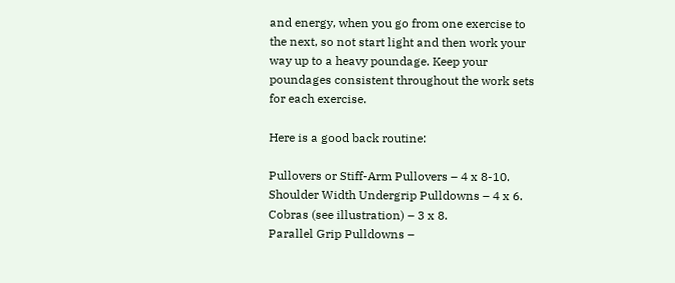and energy, when you go from one exercise to the next, so not start light and then work your way up to a heavy poundage. Keep your poundages consistent throughout the work sets for each exercise.

Here is a good back routine:

Pullovers or Stiff-Arm Pullovers – 4 x 8-10.
Shoulder Width Undergrip Pulldowns – 4 x 6.
Cobras (see illustration) – 3 x 8.
Parallel Grip Pulldowns –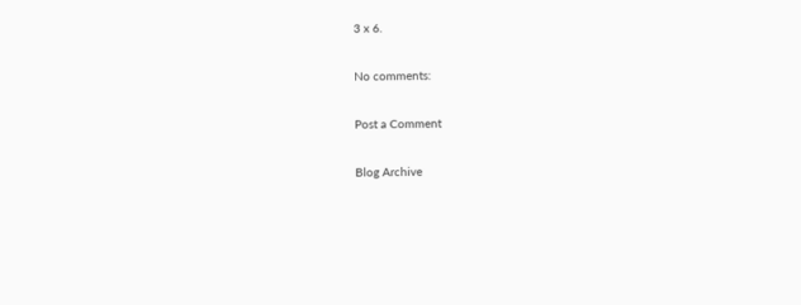3 x 6.

No comments:

Post a Comment

Blog Archive